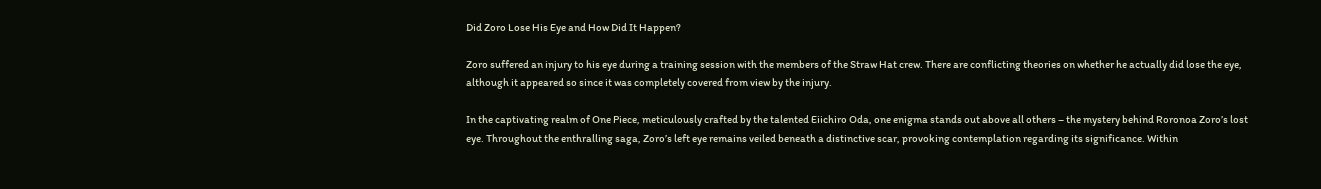Did Zoro Lose His Eye and How Did It Happen?

Zoro suffered an injury to his eye during a training session with the members of the Straw Hat crew. There are conflicting theories on whether he actually did lose the eye, although it appeared so since it was completely covered from view by the injury.

In the captivating realm of One Piece, meticulously crafted by the talented Eiichiro Oda, one enigma stands out above all others – the mystery behind Roronoa Zoro’s lost eye. Throughout the enthralling saga, Zoro’s left eye remains veiled beneath a distinctive scar, provoking contemplation regarding its significance. Within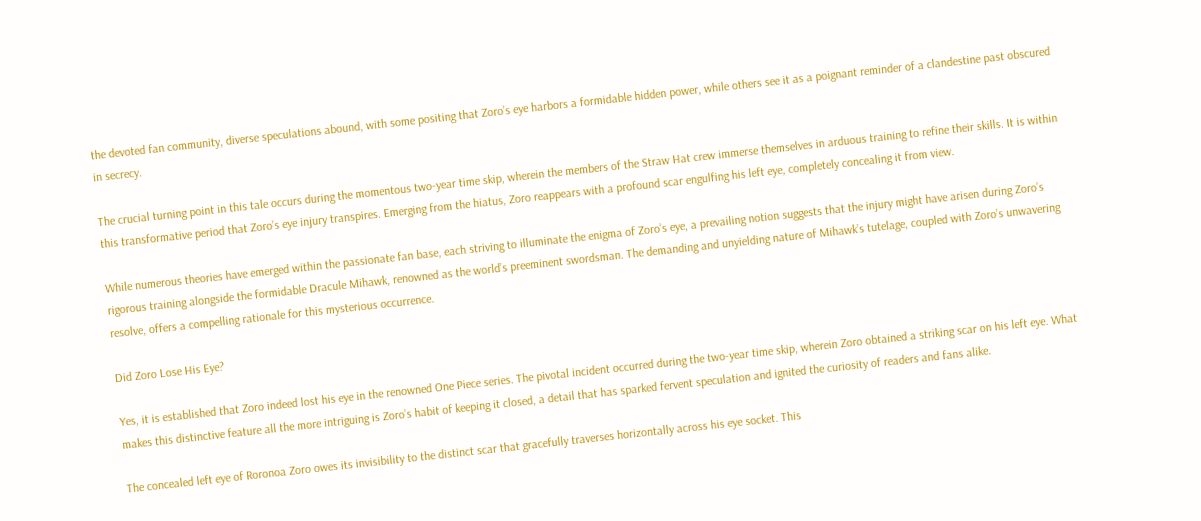the devoted fan community, diverse speculations abound, with some positing that Zoro’s eye harbors a formidable hidden power, while others see it as a poignant reminder of a clandestine past obscured in secrecy.

The crucial turning point in this tale occurs during the momentous two-year time skip, wherein the members of the Straw Hat crew immerse themselves in arduous training to refine their skills. It is within this transformative period that Zoro’s eye injury transpires. Emerging from the hiatus, Zoro reappears with a profound scar engulfing his left eye, completely concealing it from view.

While numerous theories have emerged within the passionate fan base, each striving to illuminate the enigma of Zoro’s eye, a prevailing notion suggests that the injury might have arisen during Zoro’s rigorous training alongside the formidable Dracule Mihawk, renowned as the world’s preeminent swordsman. The demanding and unyielding nature of Mihawk’s tutelage, coupled with Zoro’s unwavering resolve, offers a compelling rationale for this mysterious occurrence.

Did Zoro Lose His Eye?

Yes, it is established that Zoro indeed lost his eye in the renowned One Piece series. The pivotal incident occurred during the two-year time skip, wherein Zoro obtained a striking scar on his left eye. What makes this distinctive feature all the more intriguing is Zoro’s habit of keeping it closed, a detail that has sparked fervent speculation and ignited the curiosity of readers and fans alike.

The concealed left eye of Roronoa Zoro owes its invisibility to the distinct scar that gracefully traverses horizontally across his eye socket. This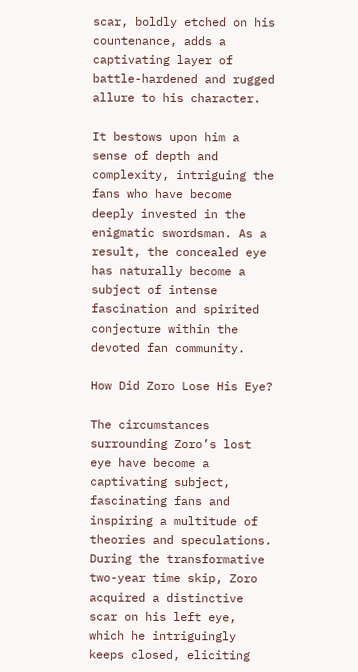scar, boldly etched on his countenance, adds a captivating layer of battle-hardened and rugged allure to his character.

It bestows upon him a sense of depth and complexity, intriguing the fans who have become deeply invested in the enigmatic swordsman. As a result, the concealed eye has naturally become a subject of intense fascination and spirited conjecture within the devoted fan community.

How Did Zoro Lose His Eye?

The circumstances surrounding Zoro’s lost eye have become a captivating subject, fascinating fans and inspiring a multitude of theories and speculations. During the transformative two-year time skip, Zoro acquired a distinctive scar on his left eye, which he intriguingly keeps closed, eliciting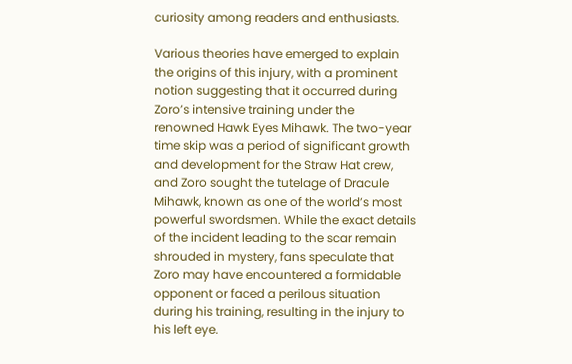curiosity among readers and enthusiasts.

Various theories have emerged to explain the origins of this injury, with a prominent notion suggesting that it occurred during Zoro’s intensive training under the renowned Hawk Eyes Mihawk. The two-year time skip was a period of significant growth and development for the Straw Hat crew, and Zoro sought the tutelage of Dracule Mihawk, known as one of the world’s most powerful swordsmen. While the exact details of the incident leading to the scar remain shrouded in mystery, fans speculate that Zoro may have encountered a formidable opponent or faced a perilous situation during his training, resulting in the injury to his left eye.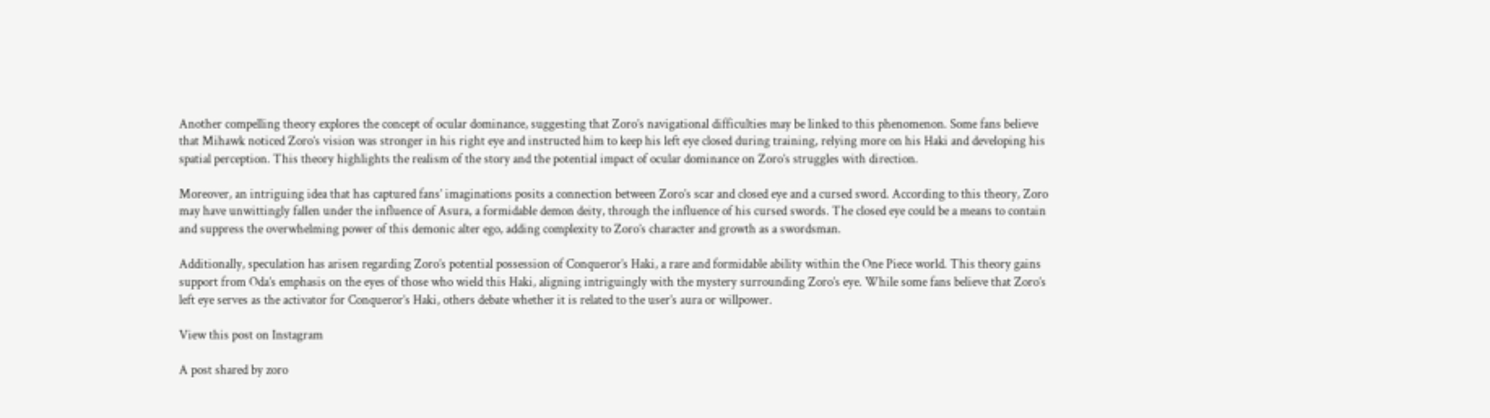Another compelling theory explores the concept of ocular dominance, suggesting that Zoro’s navigational difficulties may be linked to this phenomenon. Some fans believe that Mihawk noticed Zoro’s vision was stronger in his right eye and instructed him to keep his left eye closed during training, relying more on his Haki and developing his spatial perception. This theory highlights the realism of the story and the potential impact of ocular dominance on Zoro’s struggles with direction.

Moreover, an intriguing idea that has captured fans’ imaginations posits a connection between Zoro’s scar and closed eye and a cursed sword. According to this theory, Zoro may have unwittingly fallen under the influence of Asura, a formidable demon deity, through the influence of his cursed swords. The closed eye could be a means to contain and suppress the overwhelming power of this demonic alter ego, adding complexity to Zoro’s character and growth as a swordsman.

Additionally, speculation has arisen regarding Zoro’s potential possession of Conqueror’s Haki, a rare and formidable ability within the One Piece world. This theory gains support from Oda’s emphasis on the eyes of those who wield this Haki, aligning intriguingly with the mystery surrounding Zoro’s eye. While some fans believe that Zoro’s left eye serves as the activator for Conqueror’s Haki, others debate whether it is related to the user’s aura or willpower.

View this post on Instagram

A post shared by zoro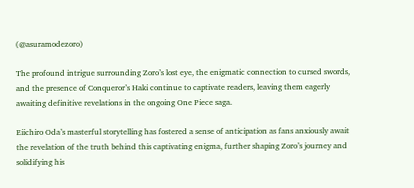(@asuramodezoro)

The profound intrigue surrounding Zoro’s lost eye, the enigmatic connection to cursed swords, and the presence of Conqueror’s Haki continue to captivate readers, leaving them eagerly awaiting definitive revelations in the ongoing One Piece saga.

Eiichiro Oda’s masterful storytelling has fostered a sense of anticipation as fans anxiously await the revelation of the truth behind this captivating enigma, further shaping Zoro’s journey and solidifying his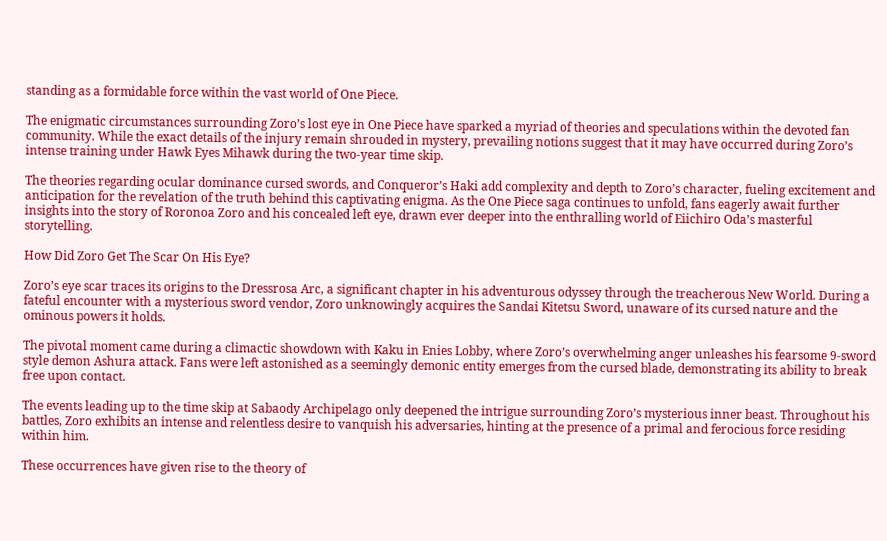standing as a formidable force within the vast world of One Piece.

The enigmatic circumstances surrounding Zoro’s lost eye in One Piece have sparked a myriad of theories and speculations within the devoted fan community. While the exact details of the injury remain shrouded in mystery, prevailing notions suggest that it may have occurred during Zoro’s intense training under Hawk Eyes Mihawk during the two-year time skip.

The theories regarding ocular dominance cursed swords, and Conqueror’s Haki add complexity and depth to Zoro’s character, fueling excitement and anticipation for the revelation of the truth behind this captivating enigma. As the One Piece saga continues to unfold, fans eagerly await further insights into the story of Roronoa Zoro and his concealed left eye, drawn ever deeper into the enthralling world of Eiichiro Oda’s masterful storytelling.

How Did Zoro Get The Scar On His Eye?

Zoro’s eye scar traces its origins to the Dressrosa Arc, a significant chapter in his adventurous odyssey through the treacherous New World. During a fateful encounter with a mysterious sword vendor, Zoro unknowingly acquires the Sandai Kitetsu Sword, unaware of its cursed nature and the ominous powers it holds.

The pivotal moment came during a climactic showdown with Kaku in Enies Lobby, where Zoro’s overwhelming anger unleashes his fearsome 9-sword style demon Ashura attack. Fans were left astonished as a seemingly demonic entity emerges from the cursed blade, demonstrating its ability to break free upon contact.

The events leading up to the time skip at Sabaody Archipelago only deepened the intrigue surrounding Zoro’s mysterious inner beast. Throughout his battles, Zoro exhibits an intense and relentless desire to vanquish his adversaries, hinting at the presence of a primal and ferocious force residing within him.

These occurrences have given rise to the theory of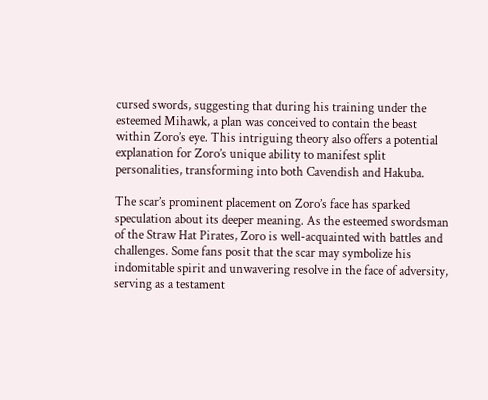cursed swords, suggesting that during his training under the esteemed Mihawk, a plan was conceived to contain the beast within Zoro’s eye. This intriguing theory also offers a potential explanation for Zoro’s unique ability to manifest split personalities, transforming into both Cavendish and Hakuba.

The scar’s prominent placement on Zoro’s face has sparked speculation about its deeper meaning. As the esteemed swordsman of the Straw Hat Pirates, Zoro is well-acquainted with battles and challenges. Some fans posit that the scar may symbolize his indomitable spirit and unwavering resolve in the face of adversity, serving as a testament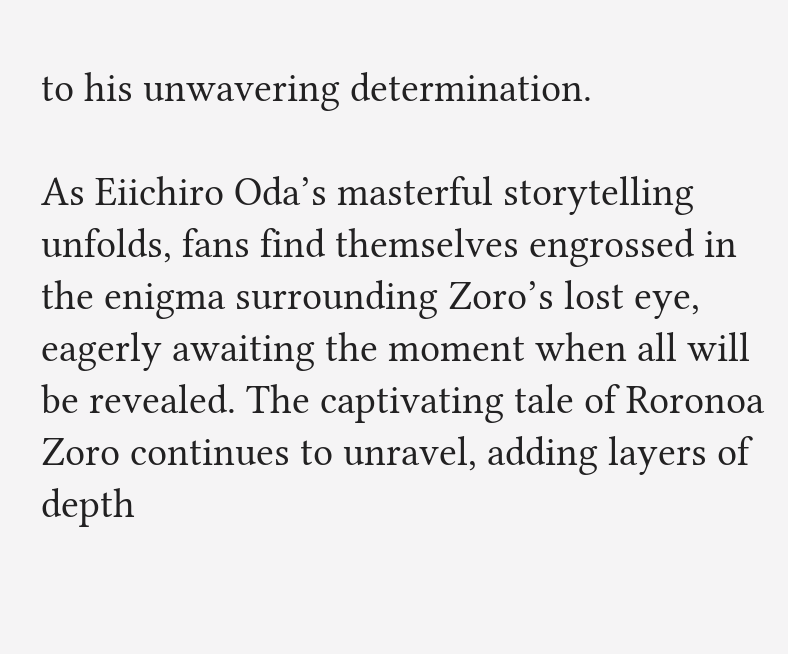to his unwavering determination.

As Eiichiro Oda’s masterful storytelling unfolds, fans find themselves engrossed in the enigma surrounding Zoro’s lost eye, eagerly awaiting the moment when all will be revealed. The captivating tale of Roronoa Zoro continues to unravel, adding layers of depth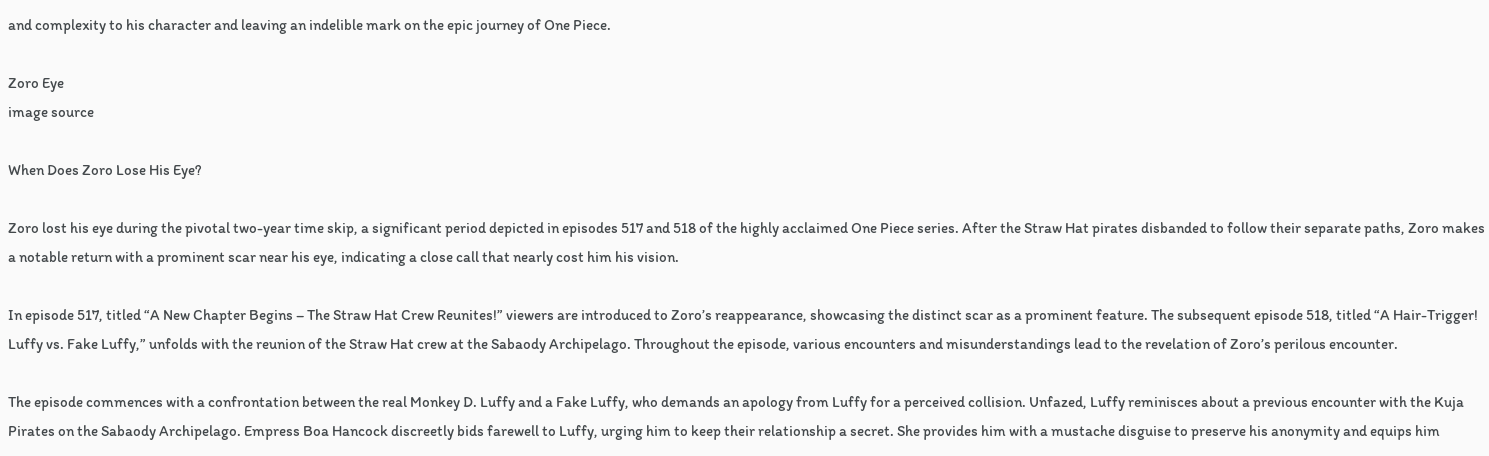and complexity to his character and leaving an indelible mark on the epic journey of One Piece.

Zoro Eye
image source

When Does Zoro Lose His Eye?

Zoro lost his eye during the pivotal two-year time skip, a significant period depicted in episodes 517 and 518 of the highly acclaimed One Piece series. After the Straw Hat pirates disbanded to follow their separate paths, Zoro makes a notable return with a prominent scar near his eye, indicating a close call that nearly cost him his vision.

In episode 517, titled “A New Chapter Begins – The Straw Hat Crew Reunites!” viewers are introduced to Zoro’s reappearance, showcasing the distinct scar as a prominent feature. The subsequent episode 518, titled “A Hair-Trigger! Luffy vs. Fake Luffy,” unfolds with the reunion of the Straw Hat crew at the Sabaody Archipelago. Throughout the episode, various encounters and misunderstandings lead to the revelation of Zoro’s perilous encounter.

The episode commences with a confrontation between the real Monkey D. Luffy and a Fake Luffy, who demands an apology from Luffy for a perceived collision. Unfazed, Luffy reminisces about a previous encounter with the Kuja Pirates on the Sabaody Archipelago. Empress Boa Hancock discreetly bids farewell to Luffy, urging him to keep their relationship a secret. She provides him with a mustache disguise to preserve his anonymity and equips him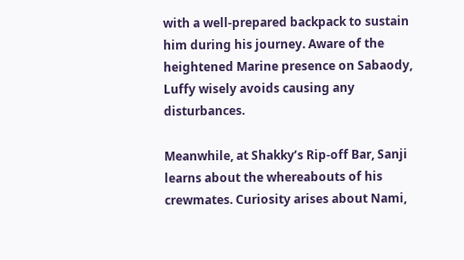with a well-prepared backpack to sustain him during his journey. Aware of the heightened Marine presence on Sabaody, Luffy wisely avoids causing any disturbances.

Meanwhile, at Shakky’s Rip-off Bar, Sanji learns about the whereabouts of his crewmates. Curiosity arises about Nami,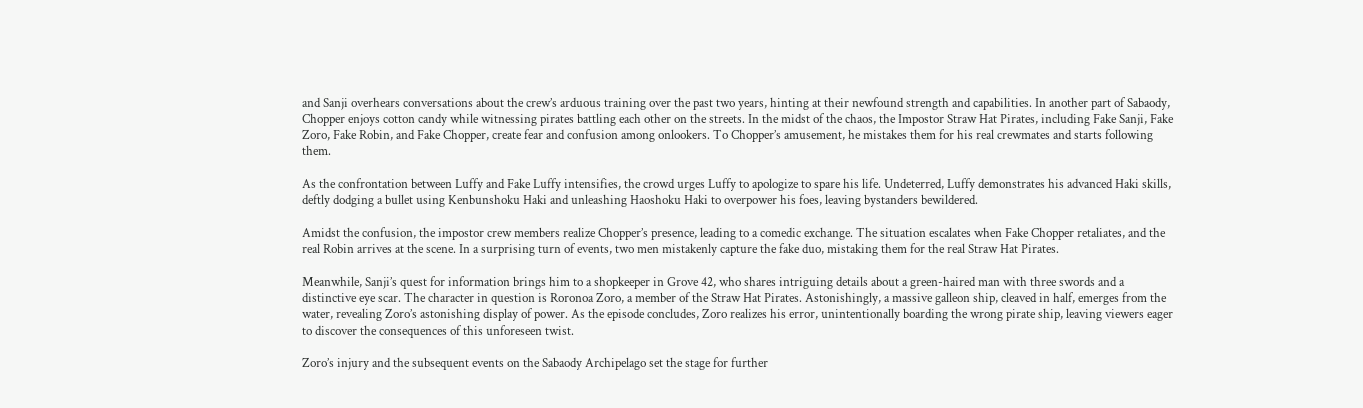and Sanji overhears conversations about the crew’s arduous training over the past two years, hinting at their newfound strength and capabilities. In another part of Sabaody, Chopper enjoys cotton candy while witnessing pirates battling each other on the streets. In the midst of the chaos, the Impostor Straw Hat Pirates, including Fake Sanji, Fake Zoro, Fake Robin, and Fake Chopper, create fear and confusion among onlookers. To Chopper’s amusement, he mistakes them for his real crewmates and starts following them.

As the confrontation between Luffy and Fake Luffy intensifies, the crowd urges Luffy to apologize to spare his life. Undeterred, Luffy demonstrates his advanced Haki skills, deftly dodging a bullet using Kenbunshoku Haki and unleashing Haoshoku Haki to overpower his foes, leaving bystanders bewildered.

Amidst the confusion, the impostor crew members realize Chopper’s presence, leading to a comedic exchange. The situation escalates when Fake Chopper retaliates, and the real Robin arrives at the scene. In a surprising turn of events, two men mistakenly capture the fake duo, mistaking them for the real Straw Hat Pirates.

Meanwhile, Sanji’s quest for information brings him to a shopkeeper in Grove 42, who shares intriguing details about a green-haired man with three swords and a distinctive eye scar. The character in question is Roronoa Zoro, a member of the Straw Hat Pirates. Astonishingly, a massive galleon ship, cleaved in half, emerges from the water, revealing Zoro’s astonishing display of power. As the episode concludes, Zoro realizes his error, unintentionally boarding the wrong pirate ship, leaving viewers eager to discover the consequences of this unforeseen twist.

Zoro’s injury and the subsequent events on the Sabaody Archipelago set the stage for further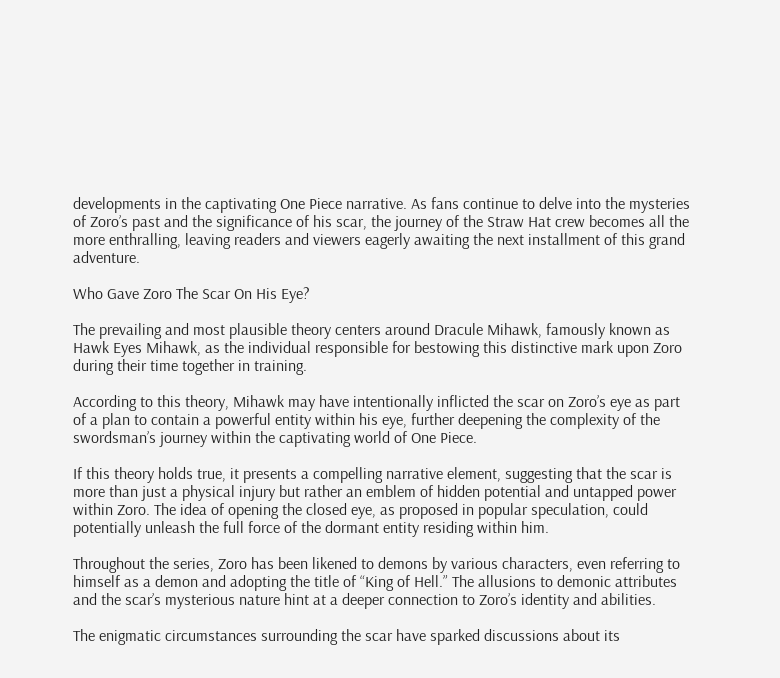developments in the captivating One Piece narrative. As fans continue to delve into the mysteries of Zoro’s past and the significance of his scar, the journey of the Straw Hat crew becomes all the more enthralling, leaving readers and viewers eagerly awaiting the next installment of this grand adventure.

Who Gave Zoro The Scar On His Eye?

The prevailing and most plausible theory centers around Dracule Mihawk, famously known as Hawk Eyes Mihawk, as the individual responsible for bestowing this distinctive mark upon Zoro during their time together in training.

According to this theory, Mihawk may have intentionally inflicted the scar on Zoro’s eye as part of a plan to contain a powerful entity within his eye, further deepening the complexity of the swordsman’s journey within the captivating world of One Piece.

If this theory holds true, it presents a compelling narrative element, suggesting that the scar is more than just a physical injury but rather an emblem of hidden potential and untapped power within Zoro. The idea of opening the closed eye, as proposed in popular speculation, could potentially unleash the full force of the dormant entity residing within him.

Throughout the series, Zoro has been likened to demons by various characters, even referring to himself as a demon and adopting the title of “King of Hell.” The allusions to demonic attributes and the scar’s mysterious nature hint at a deeper connection to Zoro’s identity and abilities.

The enigmatic circumstances surrounding the scar have sparked discussions about its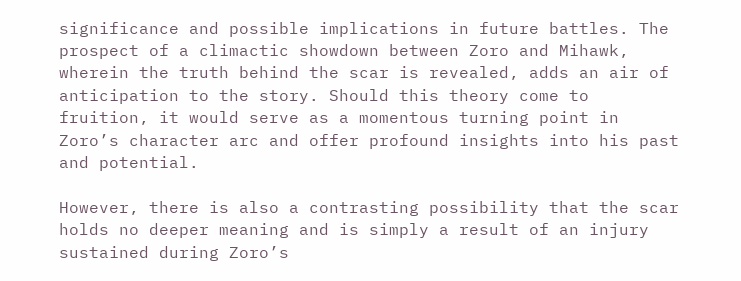significance and possible implications in future battles. The prospect of a climactic showdown between Zoro and Mihawk, wherein the truth behind the scar is revealed, adds an air of anticipation to the story. Should this theory come to fruition, it would serve as a momentous turning point in Zoro’s character arc and offer profound insights into his past and potential.

However, there is also a contrasting possibility that the scar holds no deeper meaning and is simply a result of an injury sustained during Zoro’s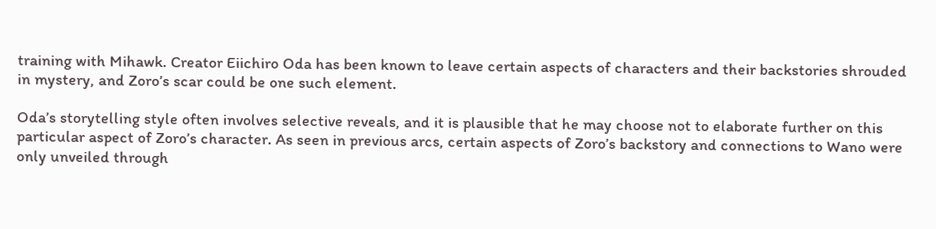training with Mihawk. Creator Eiichiro Oda has been known to leave certain aspects of characters and their backstories shrouded in mystery, and Zoro’s scar could be one such element.

Oda’s storytelling style often involves selective reveals, and it is plausible that he may choose not to elaborate further on this particular aspect of Zoro’s character. As seen in previous arcs, certain aspects of Zoro’s backstory and connections to Wano were only unveiled through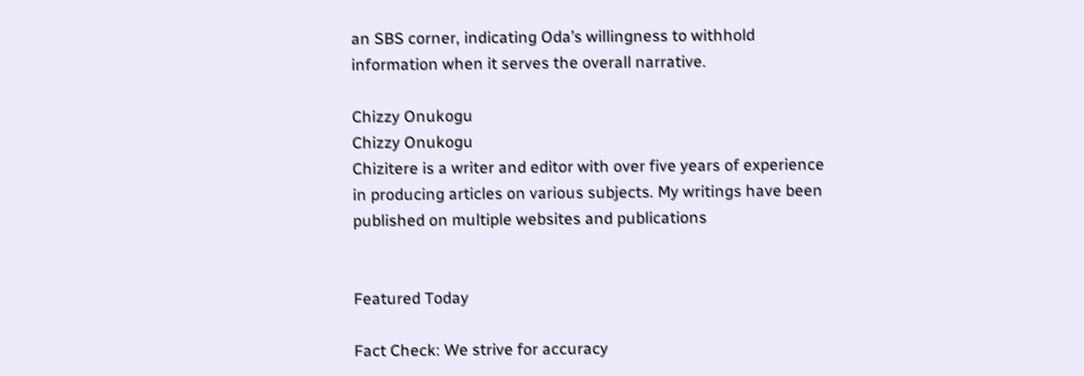an SBS corner, indicating Oda’s willingness to withhold information when it serves the overall narrative.

Chizzy Onukogu
Chizzy Onukogu
Chizitere is a writer and editor with over five years of experience in producing articles on various subjects. My writings have been published on multiple websites and publications


Featured Today

Fact Check: We strive for accuracy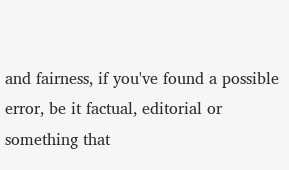and fairness, if you've found a possible error, be it factual, editorial or something that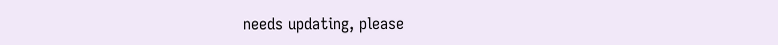needs updating, please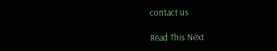contact us

Read This Next